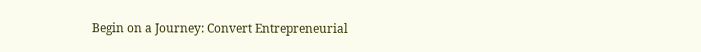Begin on a Journey: Convert Entrepreneurial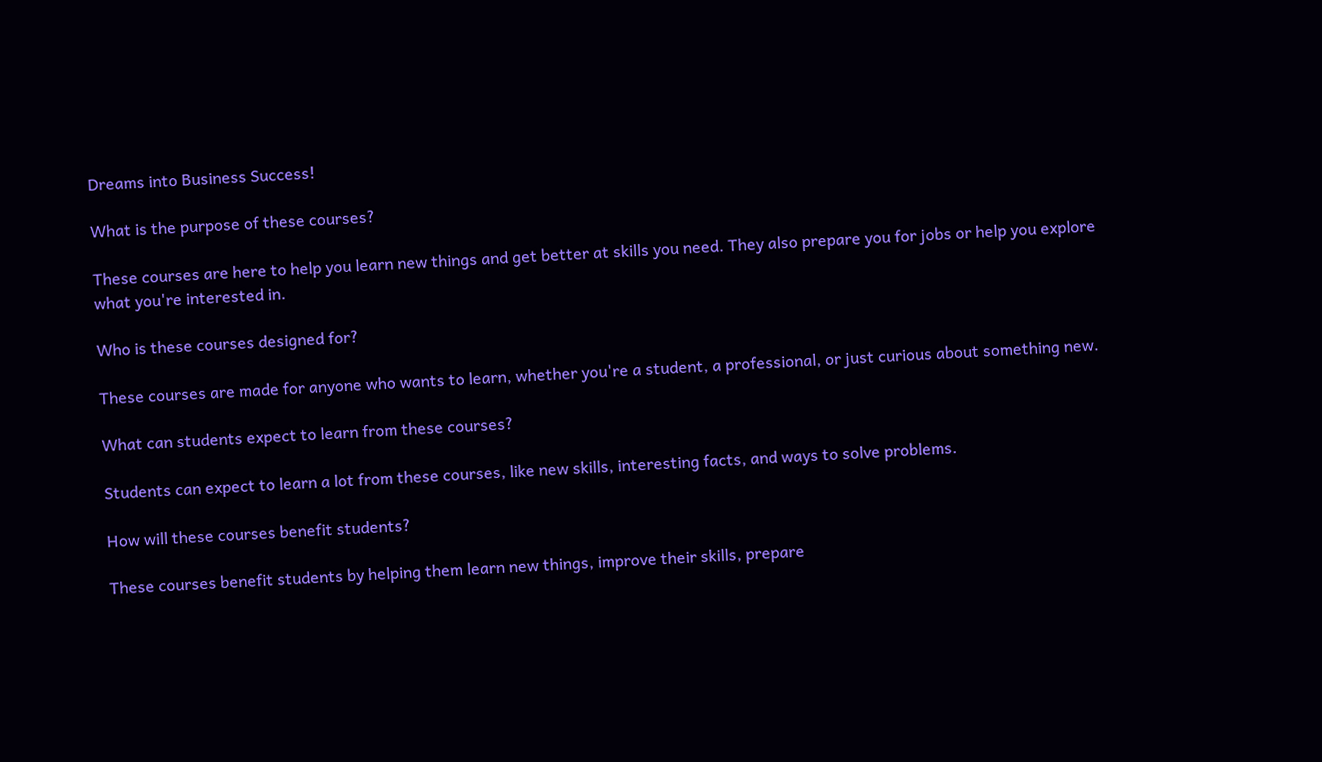Dreams into Business Success!

What is the purpose of these courses?

These courses are here to help you learn new things and get better at skills you need. They also prepare you for jobs or help you explore what you're interested in.

Who is these courses designed for?

These courses are made for anyone who wants to learn, whether you're a student, a professional, or just curious about something new.

What can students expect to learn from these courses?

Students can expect to learn a lot from these courses, like new skills, interesting facts, and ways to solve problems.

How will these courses benefit students?

These courses benefit students by helping them learn new things, improve their skills, prepare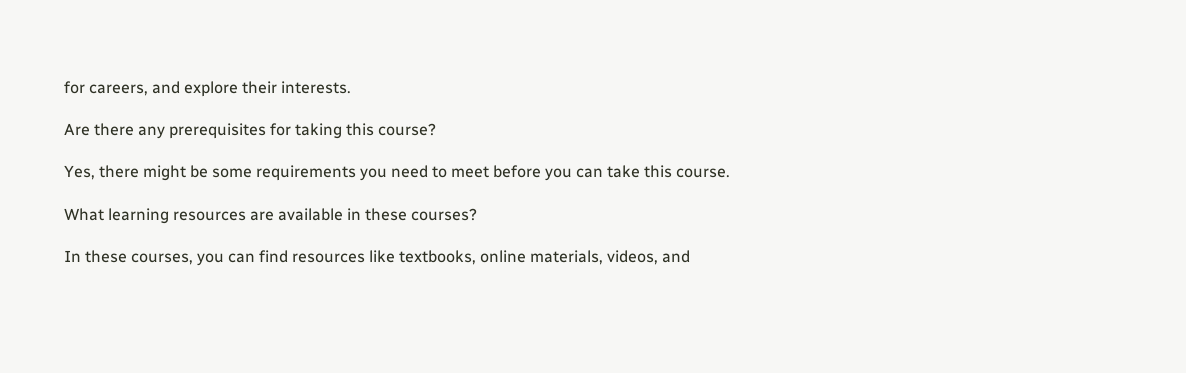for careers, and explore their interests.

Are there any prerequisites for taking this course?

Yes, there might be some requirements you need to meet before you can take this course.

What learning resources are available in these courses?

In these courses, you can find resources like textbooks, online materials, videos, and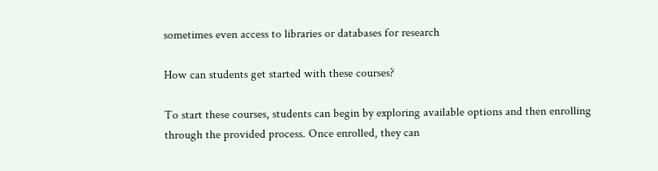sometimes even access to libraries or databases for research

How can students get started with these courses?

To start these courses, students can begin by exploring available options and then enrolling through the provided process. Once enrolled, they can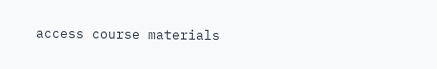access course materials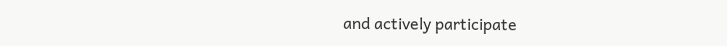and actively participate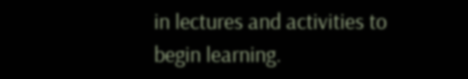in lectures and activities to begin learning.